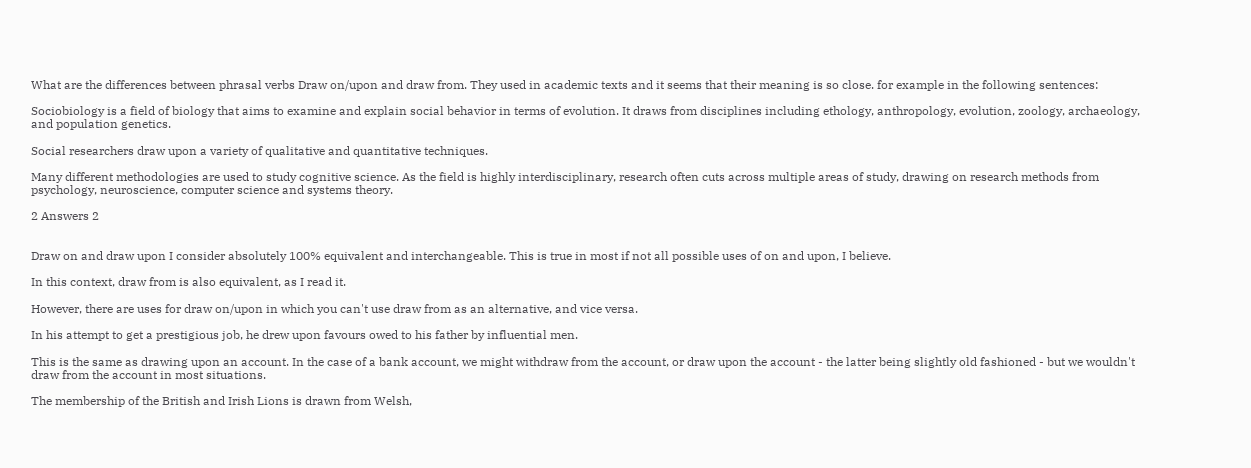What are the differences between phrasal verbs Draw on/upon and draw from. They used in academic texts and it seems that their meaning is so close. for example in the following sentences:

Sociobiology is a field of biology that aims to examine and explain social behavior in terms of evolution. It draws from disciplines including ethology, anthropology, evolution, zoology, archaeology, and population genetics.

Social researchers draw upon a variety of qualitative and quantitative techniques.

Many different methodologies are used to study cognitive science. As the field is highly interdisciplinary, research often cuts across multiple areas of study, drawing on research methods from psychology, neuroscience, computer science and systems theory.

2 Answers 2


Draw on and draw upon I consider absolutely 100% equivalent and interchangeable. This is true in most if not all possible uses of on and upon, I believe.

In this context, draw from is also equivalent, as I read it.

However, there are uses for draw on/upon in which you can't use draw from as an alternative, and vice versa.

In his attempt to get a prestigious job, he drew upon favours owed to his father by influential men.

This is the same as drawing upon an account. In the case of a bank account, we might withdraw from the account, or draw upon the account - the latter being slightly old fashioned - but we wouldn't draw from the account in most situations.

The membership of the British and Irish Lions is drawn from Welsh,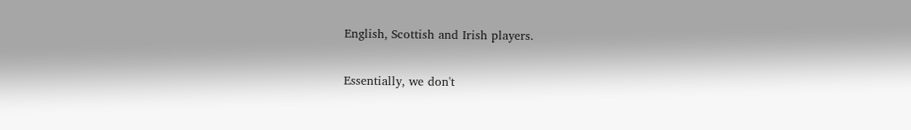English, Scottish and Irish players.

Essentially, we don't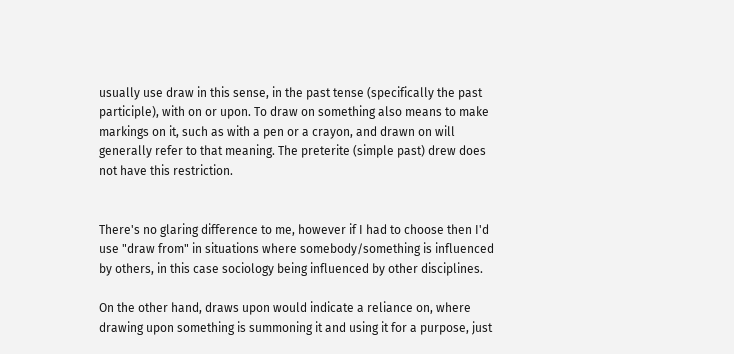usually use draw in this sense, in the past tense (specifically the past participle), with on or upon. To draw on something also means to make markings on it, such as with a pen or a crayon, and drawn on will generally refer to that meaning. The preterite (simple past) drew does not have this restriction.


There's no glaring difference to me, however if I had to choose then I'd use "draw from" in situations where somebody/something is influenced by others, in this case sociology being influenced by other disciplines.

On the other hand, draws upon would indicate a reliance on, where drawing upon something is summoning it and using it for a purpose, just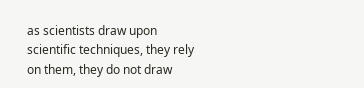as scientists draw upon scientific techniques, they rely on them, they do not draw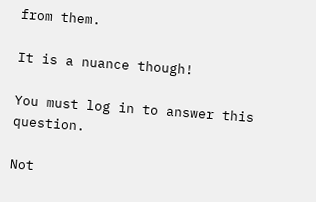from them.

It is a nuance though!

You must log in to answer this question.

Not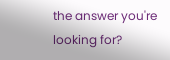the answer you're looking for?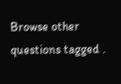Browse other questions tagged .